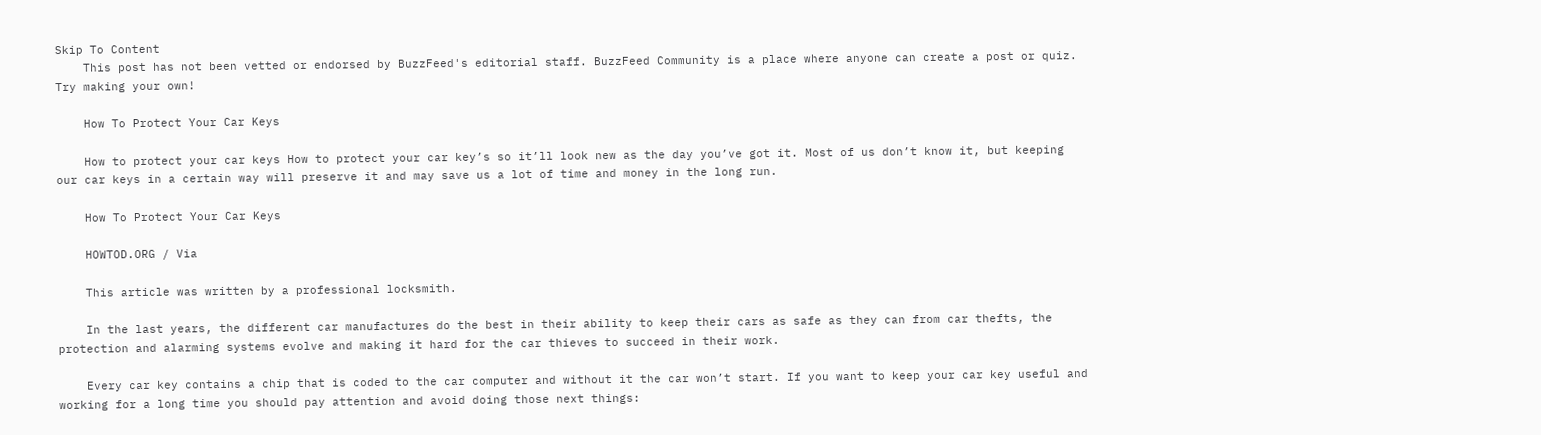Skip To Content
    This post has not been vetted or endorsed by BuzzFeed's editorial staff. BuzzFeed Community is a place where anyone can create a post or quiz. Try making your own!

    How To Protect Your Car Keys

    How to protect your car keys How to protect your car key’s so it’ll look new as the day you’ve got it. Most of us don’t know it, but keeping our car keys in a certain way will preserve it and may save us a lot of time and money in the long run.

    How To Protect Your Car Keys

    HOWTOD.ORG / Via

    This article was written by a professional locksmith.

    In the last years, the different car manufactures do the best in their ability to keep their cars as safe as they can from car thefts, the protection and alarming systems evolve and making it hard for the car thieves to succeed in their work.

    Every car key contains a chip that is coded to the car computer and without it the car won’t start. If you want to keep your car key useful and working for a long time you should pay attention and avoid doing those next things: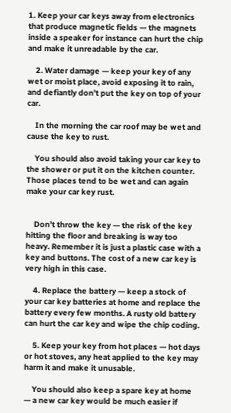1. Keep your car keys away from electronics that produce magnetic fields — the magnets inside a speaker for instance can hurt the chip and make it unreadable by the car.

    2. Water damage — keep your key of any wet or moist place, avoid exposing it to rain, and defiantly don’t put the key on top of your car.

    In the morning the car roof may be wet and cause the key to rust.

    You should also avoid taking your car key to the shower or put it on the kitchen counter. Those places tend to be wet and can again make your car key rust.


    Don’t throw the key — the risk of the key hitting the floor and breaking is way too heavy. Remember it is just a plastic case with a key and buttons. The cost of a new car key is very high in this case.

    4. Replace the battery — keep a stock of your car key batteries at home and replace the battery every few months. A rusty old battery can hurt the car key and wipe the chip coding.

    5. Keep your key from hot places — hot days or hot stoves, any heat applied to the key may harm it and make it unusable.

    You should also keep a spare key at home — a new car key would be much easier if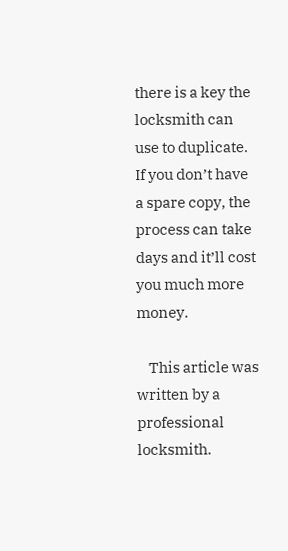there is a key the locksmith can use to duplicate. If you don’t have a spare copy, the process can take days and it’ll cost you much more money.

    This article was written by a professional locksmith.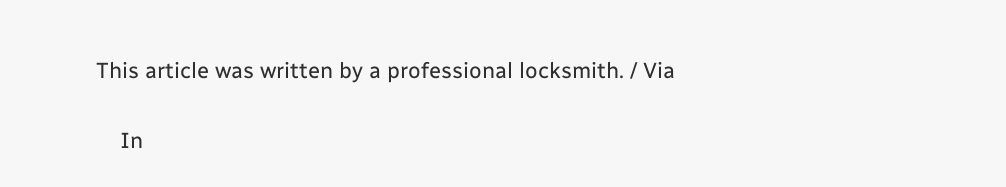This article was written by a professional locksmith. / Via

    In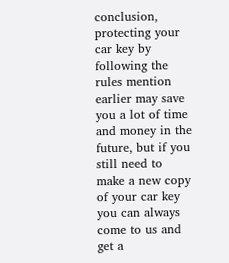conclusion, protecting your car key by following the rules mention earlier may save you a lot of time and money in the future, but if you still need to make a new copy of your car key you can always come to us and get a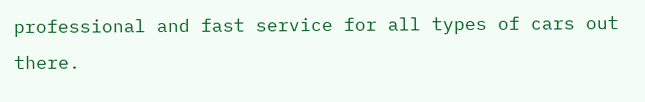professional and fast service for all types of cars out there.